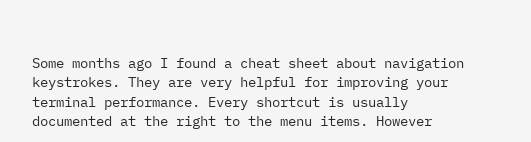Some months ago I found a cheat sheet about navigation keystrokes. They are very helpful for improving your terminal performance. Every shortcut is usually documented at the right to the menu items. However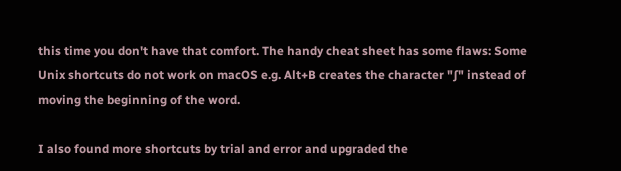this time you don't have that comfort. The handy cheat sheet has some flaws: Some Unix shortcuts do not work on macOS e.g. Alt+B creates the character "∫" instead of moving the beginning of the word.

I also found more shortcuts by trial and error and upgraded the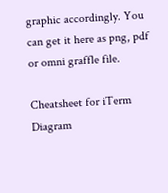graphic accordingly. You can get it here as png, pdf or omni graffle file.

Cheatsheet for iTerm
Diagram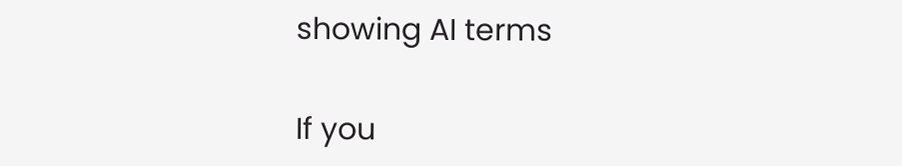showing AI terms

If you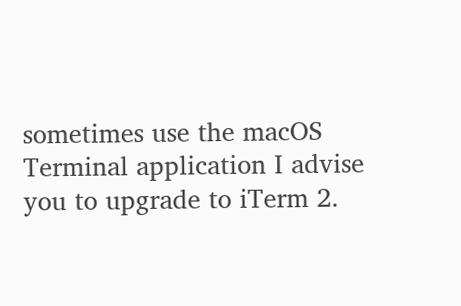sometimes use the macOS Terminal application I advise you to upgrade to iTerm 2.